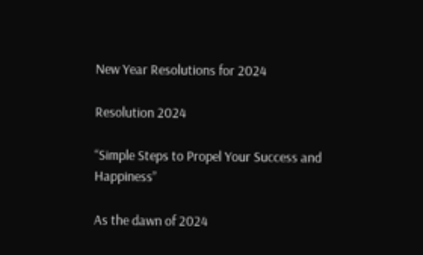New Year Resolutions for 2024

Resolution 2024

“Simple Steps to Propel Your Success and Happiness”

As the dawn of 2024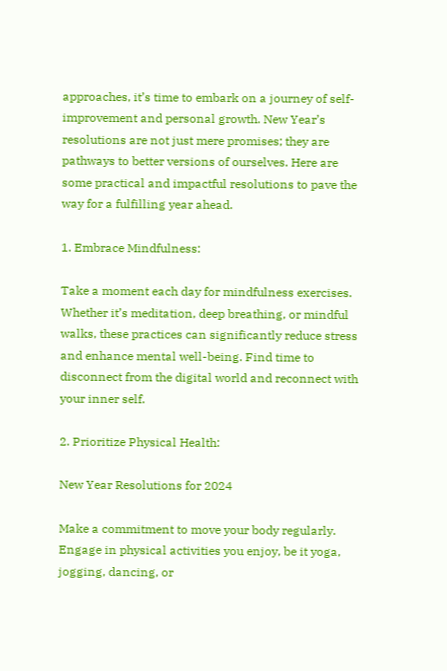approaches, it’s time to embark on a journey of self-improvement and personal growth. New Year’s resolutions are not just mere promises; they are pathways to better versions of ourselves. Here are some practical and impactful resolutions to pave the way for a fulfilling year ahead.

1. Embrace Mindfulness:

Take a moment each day for mindfulness exercises. Whether it’s meditation, deep breathing, or mindful walks, these practices can significantly reduce stress and enhance mental well-being. Find time to disconnect from the digital world and reconnect with your inner self.

2. Prioritize Physical Health:

New Year Resolutions for 2024

Make a commitment to move your body regularly. Engage in physical activities you enjoy, be it yoga, jogging, dancing, or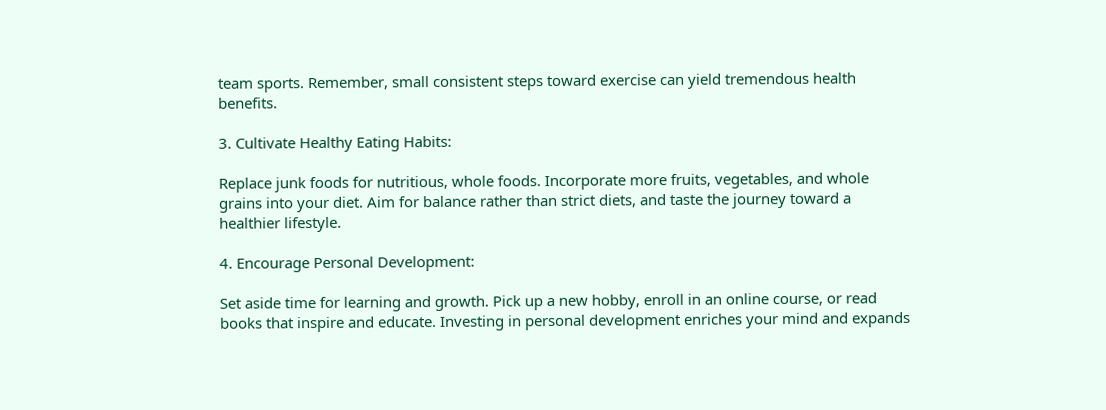team sports. Remember, small consistent steps toward exercise can yield tremendous health benefits.

3. Cultivate Healthy Eating Habits:

Replace junk foods for nutritious, whole foods. Incorporate more fruits, vegetables, and whole grains into your diet. Aim for balance rather than strict diets, and taste the journey toward a healthier lifestyle.

4. Encourage Personal Development:

Set aside time for learning and growth. Pick up a new hobby, enroll in an online course, or read books that inspire and educate. Investing in personal development enriches your mind and expands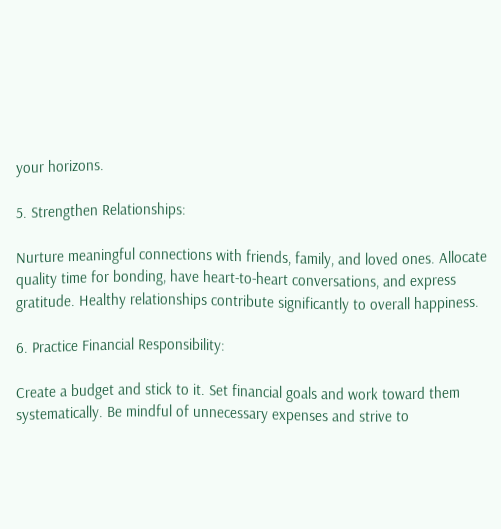your horizons.

5. Strengthen Relationships:

Nurture meaningful connections with friends, family, and loved ones. Allocate quality time for bonding, have heart-to-heart conversations, and express gratitude. Healthy relationships contribute significantly to overall happiness.

6. Practice Financial Responsibility:

Create a budget and stick to it. Set financial goals and work toward them systematically. Be mindful of unnecessary expenses and strive to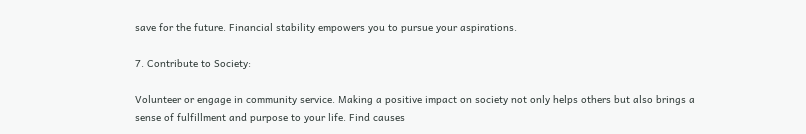save for the future. Financial stability empowers you to pursue your aspirations.

7. Contribute to Society:

Volunteer or engage in community service. Making a positive impact on society not only helps others but also brings a sense of fulfillment and purpose to your life. Find causes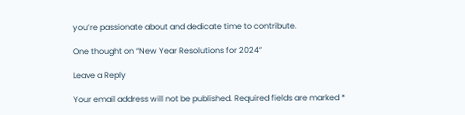you’re passionate about and dedicate time to contribute.

One thought on “New Year Resolutions for 2024”

Leave a Reply

Your email address will not be published. Required fields are marked *